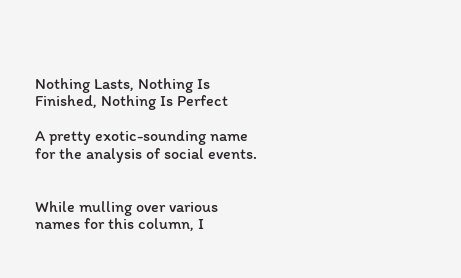Nothing Lasts, Nothing Is Finished, Nothing Is Perfect

A pretty exotic-sounding name for the analysis of social events.


While mulling over various names for this column, I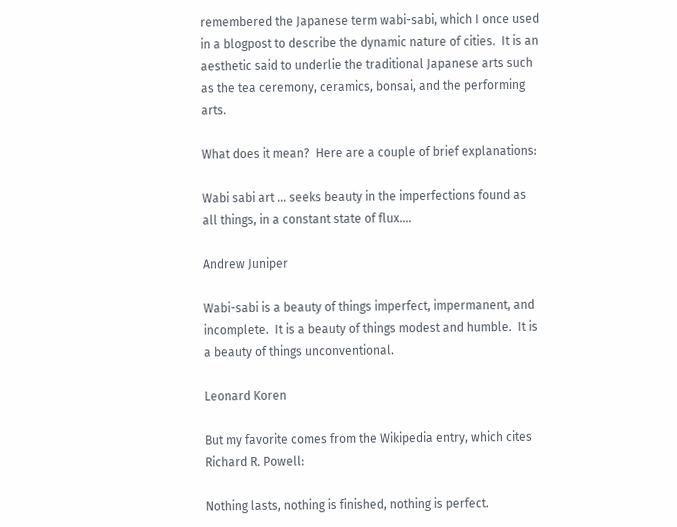remembered the Japanese term wabi-sabi, which I once used in a blogpost to describe the dynamic nature of cities.  It is an aesthetic said to underlie the traditional Japanese arts such as the tea ceremony, ceramics, bonsai, and the performing arts.

What does it mean?  Here are a couple of brief explanations:

Wabi sabi art … seeks beauty in the imperfections found as all things, in a constant state of flux….

Andrew Juniper

Wabi-sabi is a beauty of things imperfect, impermanent, and incomplete.  It is a beauty of things modest and humble.  It is a beauty of things unconventional.

Leonard Koren

But my favorite comes from the Wikipedia entry, which cites Richard R. Powell:

Nothing lasts, nothing is finished, nothing is perfect.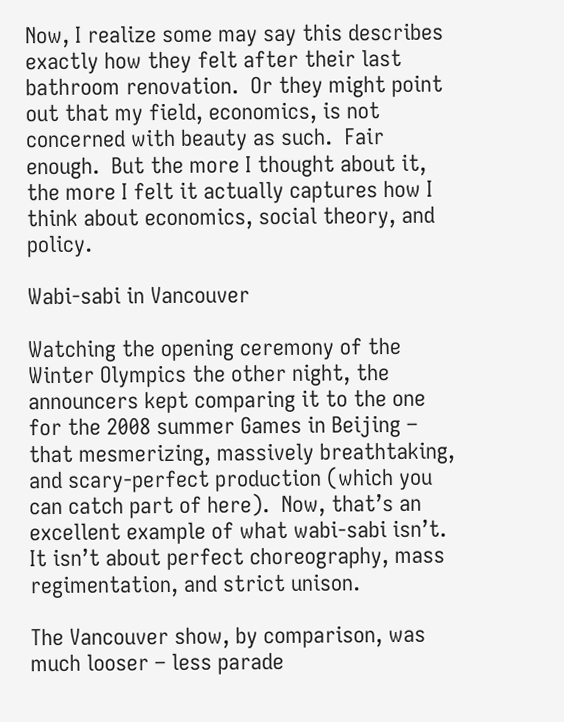Now, I realize some may say this describes exactly how they felt after their last bathroom renovation.  Or they might point out that my field, economics, is not concerned with beauty as such.  Fair enough.  But the more I thought about it, the more I felt it actually captures how I think about economics, social theory, and policy.

Wabi-sabi in Vancouver

Watching the opening ceremony of the Winter Olympics the other night, the announcers kept comparing it to the one for the 2008 summer Games in Beijing – that mesmerizing, massively breathtaking, and scary-perfect production (which you can catch part of here).  Now, that’s an excellent example of what wabi-sabi isn’t.  It isn’t about perfect choreography, mass regimentation, and strict unison.

The Vancouver show, by comparison, was much looser – less parade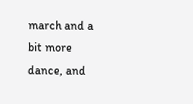march and a bit more dance, and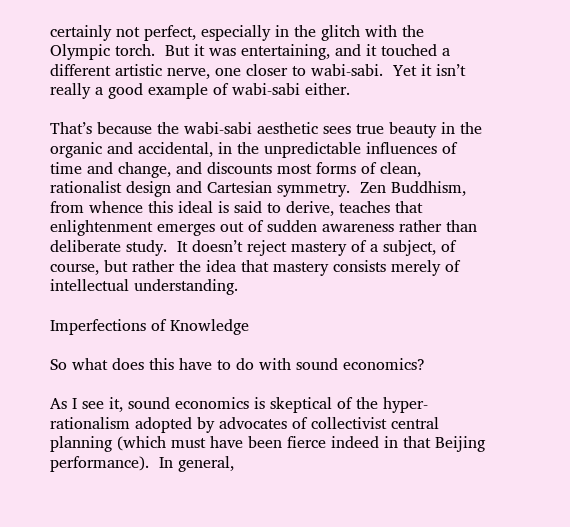certainly not perfect, especially in the glitch with the Olympic torch.  But it was entertaining, and it touched a different artistic nerve, one closer to wabi-sabi.  Yet it isn’t really a good example of wabi-sabi either.

That’s because the wabi-sabi aesthetic sees true beauty in the organic and accidental, in the unpredictable influences of time and change, and discounts most forms of clean, rationalist design and Cartesian symmetry.  Zen Buddhism, from whence this ideal is said to derive, teaches that enlightenment emerges out of sudden awareness rather than deliberate study.  It doesn’t reject mastery of a subject, of course, but rather the idea that mastery consists merely of intellectual understanding.

Imperfections of Knowledge

So what does this have to do with sound economics?

As I see it, sound economics is skeptical of the hyper-rationalism adopted by advocates of collectivist central planning (which must have been fierce indeed in that Beijing performance).  In general,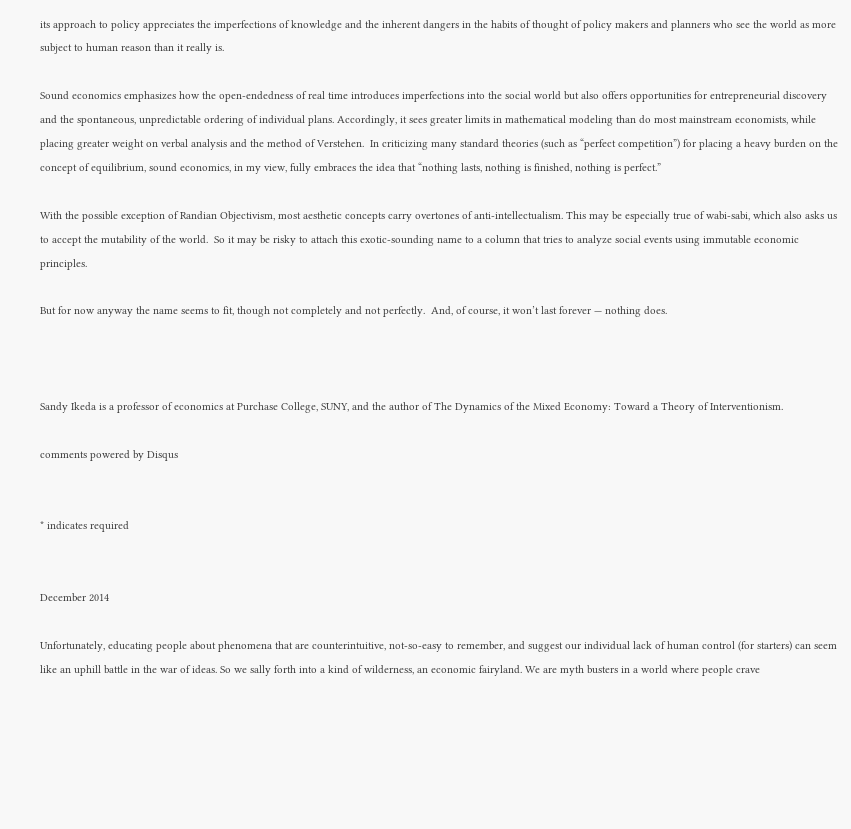its approach to policy appreciates the imperfections of knowledge and the inherent dangers in the habits of thought of policy makers and planners who see the world as more subject to human reason than it really is.

Sound economics emphasizes how the open-endedness of real time introduces imperfections into the social world but also offers opportunities for entrepreneurial discovery and the spontaneous, unpredictable ordering of individual plans. Accordingly, it sees greater limits in mathematical modeling than do most mainstream economists, while placing greater weight on verbal analysis and the method of Verstehen.  In criticizing many standard theories (such as “perfect competition”) for placing a heavy burden on the concept of equilibrium, sound economics, in my view, fully embraces the idea that “nothing lasts, nothing is finished, nothing is perfect.”

With the possible exception of Randian Objectivism, most aesthetic concepts carry overtones of anti-intellectualism. This may be especially true of wabi-sabi, which also asks us to accept the mutability of the world.  So it may be risky to attach this exotic-sounding name to a column that tries to analyze social events using immutable economic principles.

But for now anyway the name seems to fit, though not completely and not perfectly.  And, of course, it won’t last forever — nothing does.



Sandy Ikeda is a professor of economics at Purchase College, SUNY, and the author of The Dynamics of the Mixed Economy: Toward a Theory of Interventionism.

comments powered by Disqus


* indicates required


December 2014

Unfortunately, educating people about phenomena that are counterintuitive, not-so-easy to remember, and suggest our individual lack of human control (for starters) can seem like an uphill battle in the war of ideas. So we sally forth into a kind of wilderness, an economic fairyland. We are myth busters in a world where people crave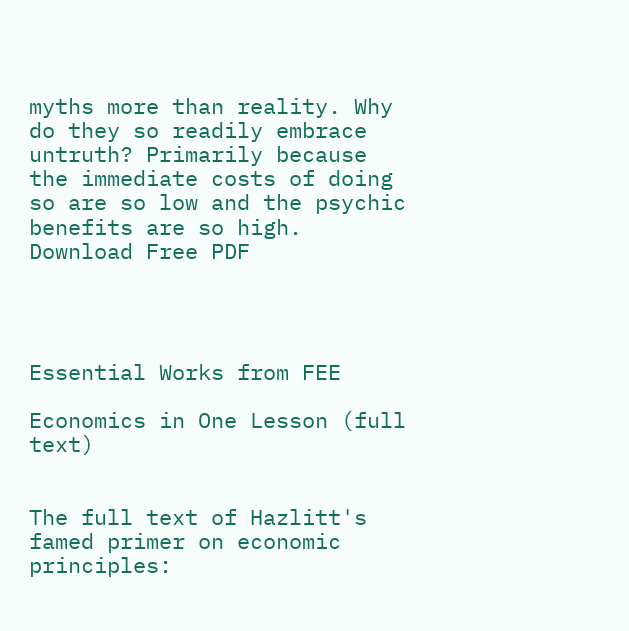myths more than reality. Why do they so readily embrace untruth? Primarily because the immediate costs of doing so are so low and the psychic benefits are so high.
Download Free PDF




Essential Works from FEE

Economics in One Lesson (full text)


The full text of Hazlitt's famed primer on economic principles: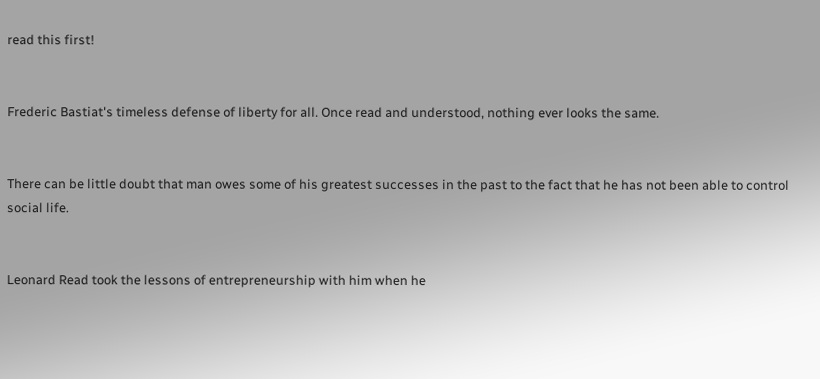read this first!


Frederic Bastiat's timeless defense of liberty for all. Once read and understood, nothing ever looks the same.


There can be little doubt that man owes some of his greatest successes in the past to the fact that he has not been able to control social life.


Leonard Read took the lessons of entrepreneurship with him when he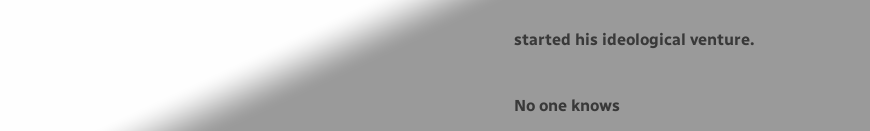started his ideological venture.


No one knows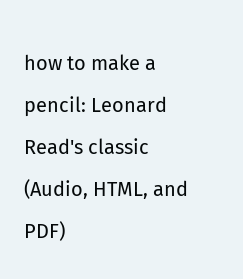how to make a pencil: Leonard Read's classic (Audio, HTML, and PDF)